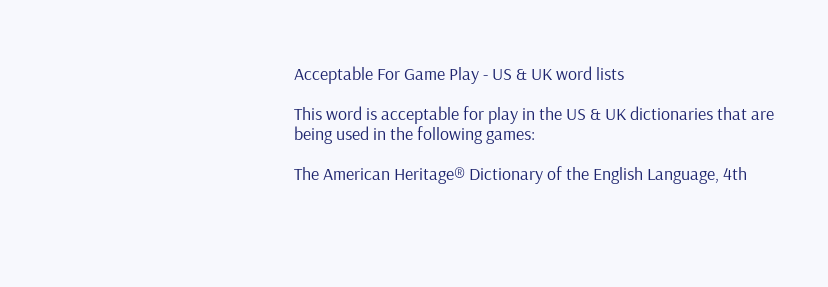Acceptable For Game Play - US & UK word lists

This word is acceptable for play in the US & UK dictionaries that are being used in the following games:

The American Heritage® Dictionary of the English Language, 4th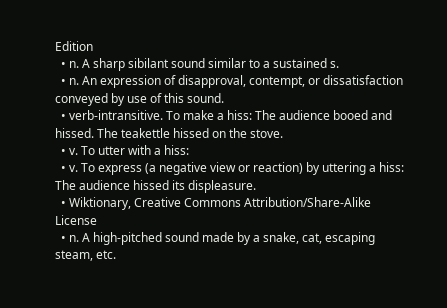Edition
  • n. A sharp sibilant sound similar to a sustained s.
  • n. An expression of disapproval, contempt, or dissatisfaction conveyed by use of this sound.
  • verb-intransitive. To make a hiss: The audience booed and hissed. The teakettle hissed on the stove.
  • v. To utter with a hiss:
  • v. To express (a negative view or reaction) by uttering a hiss: The audience hissed its displeasure.
  • Wiktionary, Creative Commons Attribution/Share-Alike License
  • n. A high-pitched sound made by a snake, cat, escaping steam, etc.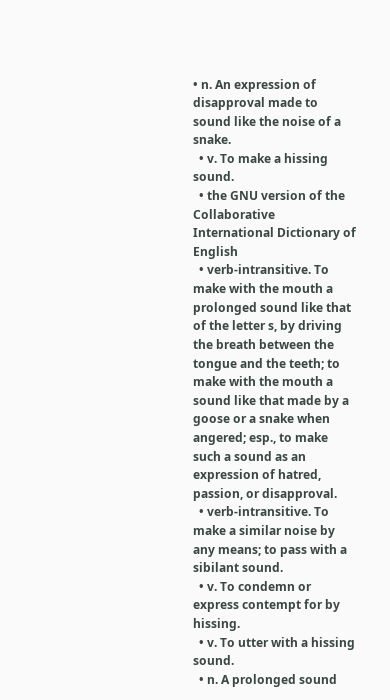• n. An expression of disapproval made to sound like the noise of a snake.
  • v. To make a hissing sound.
  • the GNU version of the Collaborative International Dictionary of English
  • verb-intransitive. To make with the mouth a prolonged sound like that of the letter s, by driving the breath between the tongue and the teeth; to make with the mouth a sound like that made by a goose or a snake when angered; esp., to make such a sound as an expression of hatred, passion, or disapproval.
  • verb-intransitive. To make a similar noise by any means; to pass with a sibilant sound.
  • v. To condemn or express contempt for by hissing.
  • v. To utter with a hissing sound.
  • n. A prolonged sound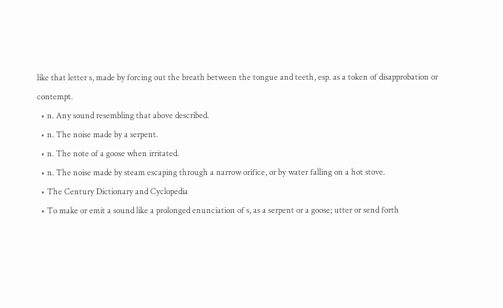like that letter s, made by forcing out the breath between the tongue and teeth, esp. as a token of disapprobation or contempt.
  • n. Any sound resembling that above described.
  • n. The noise made by a serpent.
  • n. The note of a goose when irritated.
  • n. The noise made by steam escaping through a narrow orifice, or by water falling on a hot stove.
  • The Century Dictionary and Cyclopedia
  • To make or emit a sound like a prolonged enunciation of s, as a serpent or a goose; utter or send forth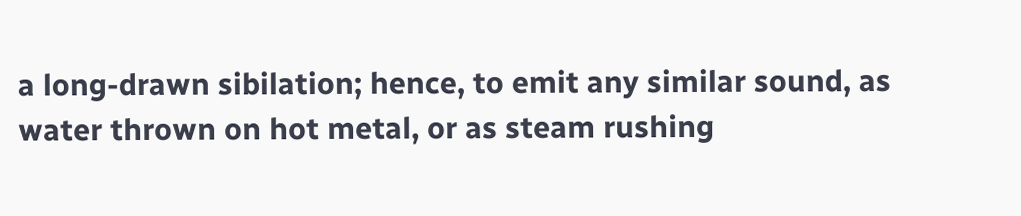a long-drawn sibilation; hence, to emit any similar sound, as water thrown on hot metal, or as steam rushing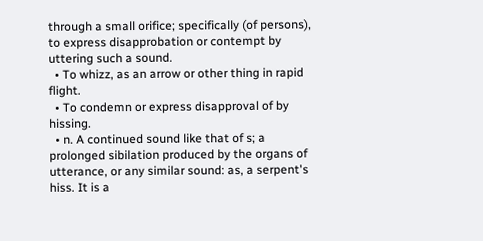through a small orifice; specifically (of persons), to express disapprobation or contempt by uttering such a sound.
  • To whizz, as an arrow or other thing in rapid flight.
  • To condemn or express disapproval of by hissing.
  • n. A continued sound like that of s; a prolonged sibilation produced by the organs of utterance, or any similar sound: as, a serpent's hiss. It is a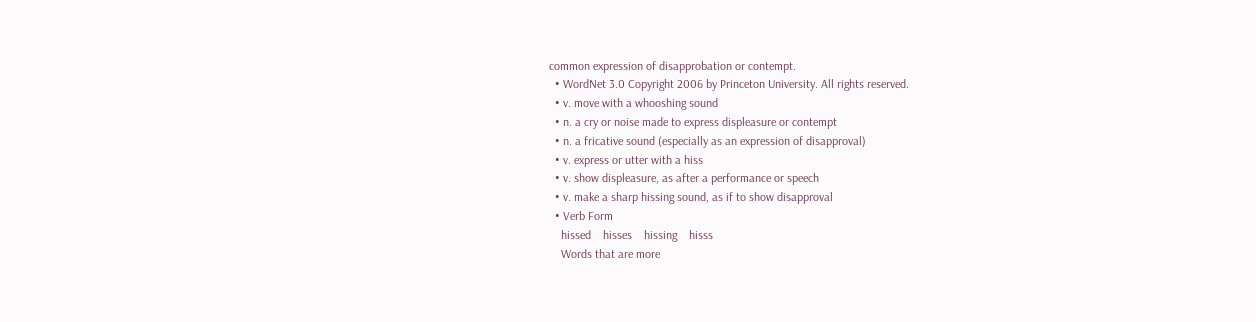common expression of disapprobation or contempt.
  • WordNet 3.0 Copyright 2006 by Princeton University. All rights reserved.
  • v. move with a whooshing sound
  • n. a cry or noise made to express displeasure or contempt
  • n. a fricative sound (especially as an expression of disapproval)
  • v. express or utter with a hiss
  • v. show displeasure, as after a performance or speech
  • v. make a sharp hissing sound, as if to show disapproval
  • Verb Form
    hissed    hisses    hissing    hisss
    Words that are more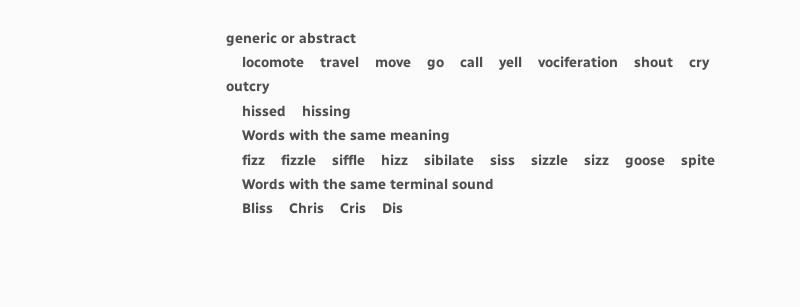generic or abstract
    locomote    travel    move    go    call    yell    vociferation    shout    cry    outcry
    hissed    hissing
    Words with the same meaning
    fizz    fizzle    siffle    hizz    sibilate    siss    sizzle    sizz    goose    spite
    Words with the same terminal sound
    Bliss    Chris    Cris    Dis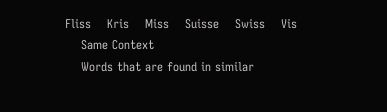Fliss    Kris    Miss    Suisse    Swiss    Vis
    Same Context
    Words that are found in similar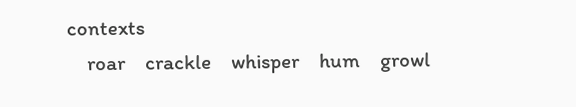contexts
    roar    crackle    whisper    hum    growl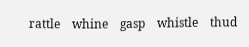rattle    whine    gasp    whistle    thud